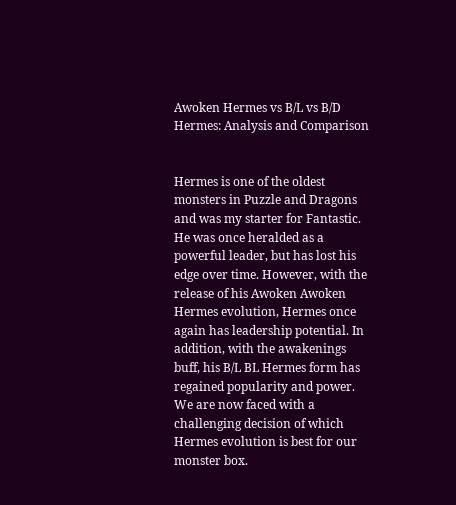Awoken Hermes vs B/L vs B/D Hermes: Analysis and Comparison


Hermes is one of the oldest monsters in Puzzle and Dragons and was my starter for Fantastic. He was once heralded as a powerful leader, but has lost his edge over time. However, with the release of his Awoken Awoken Hermes evolution, Hermes once again has leadership potential. In addition, with the awakenings buff, his B/L BL Hermes form has regained popularity and power. We are now faced with a challenging decision of which Hermes evolution is best for our monster box.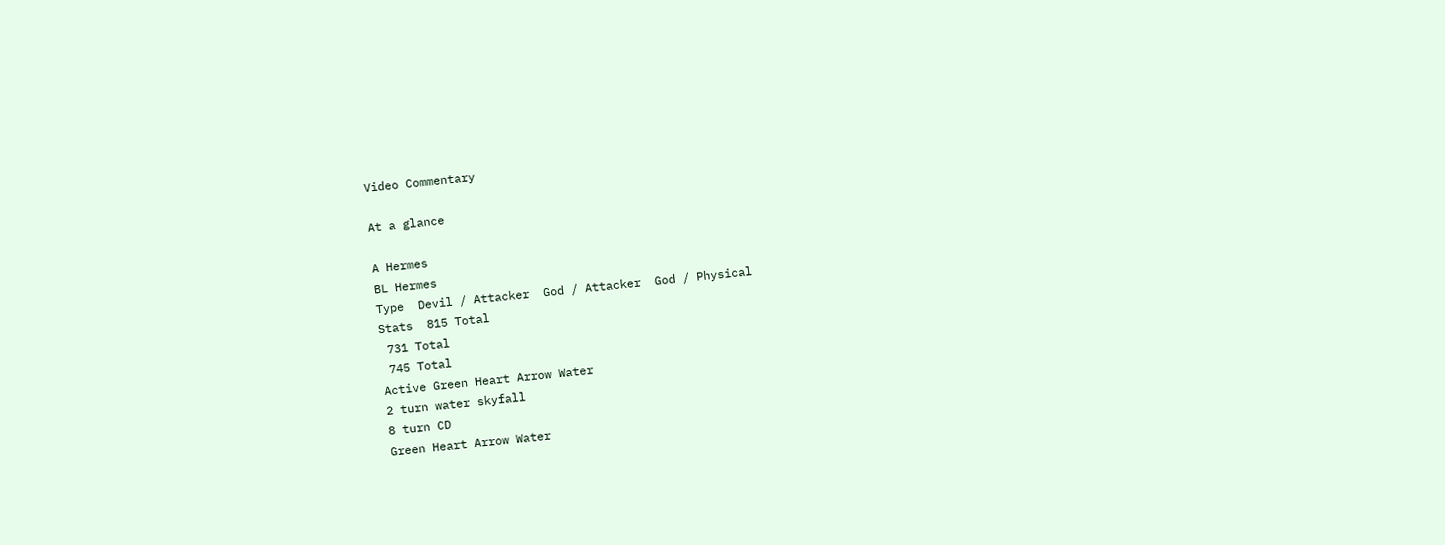Video Commentary

At a glance

A Hermes
BL Hermes
Type  Devil / Attacker  God / Attacker  God / Physical
Stats  815 Total
 731 Total
 745 Total
Active Green Heart Arrow Water
2 turn water skyfall
8 turn CD
Green Heart Arrow Water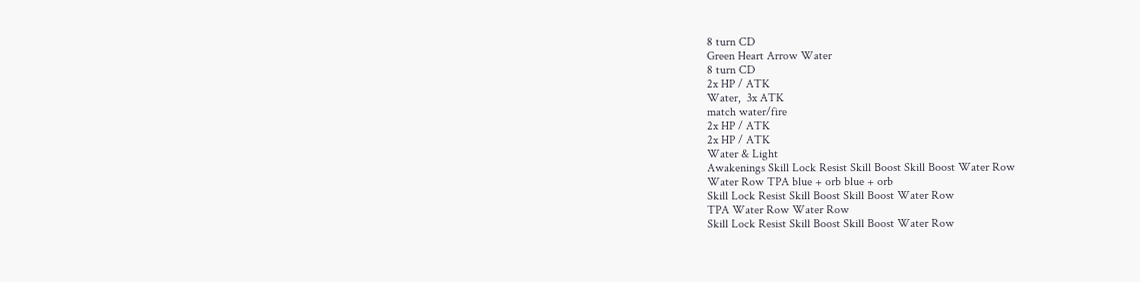8 turn CD
Green Heart Arrow Water
8 turn CD
2x HP / ATK
Water,  3x ATK
match water/fire
2x HP / ATK
2x HP / ATK
Water & Light
Awakenings Skill Lock Resist Skill Boost Skill Boost Water Row
Water Row TPA blue + orb blue + orb
Skill Lock Resist Skill Boost Skill Boost Water Row
TPA Water Row Water Row
Skill Lock Resist Skill Boost Skill Boost Water Row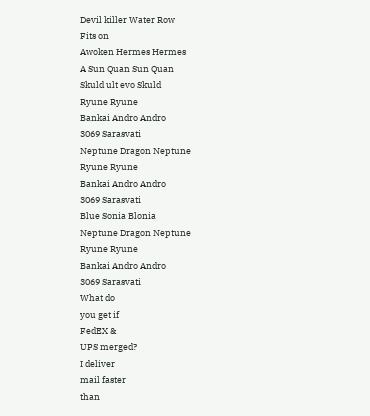Devil killer Water Row
Fits on
Awoken Hermes Hermes
A Sun Quan Sun Quan
Skuld ult evo Skuld
Ryune Ryune
Bankai Andro Andro
3069 Sarasvati
Neptune Dragon Neptune
Ryune Ryune
Bankai Andro Andro
3069 Sarasvati
Blue Sonia Blonia
Neptune Dragon Neptune
Ryune Ryune
Bankai Andro Andro
3069 Sarasvati
What do
you get if
FedEX &
UPS merged?
I deliver
mail faster
than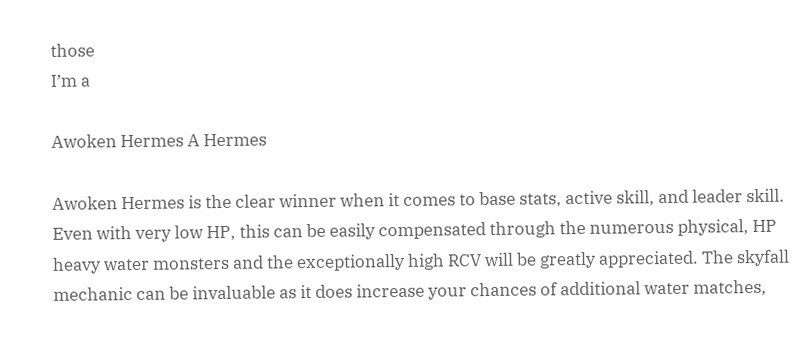those
I’m a

Awoken Hermes A Hermes

Awoken Hermes is the clear winner when it comes to base stats, active skill, and leader skill. Even with very low HP, this can be easily compensated through the numerous physical, HP heavy water monsters and the exceptionally high RCV will be greatly appreciated. The skyfall mechanic can be invaluable as it does increase your chances of additional water matches,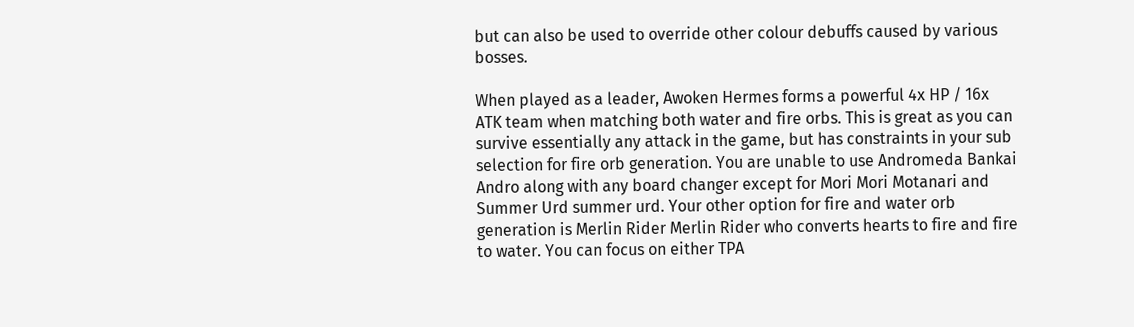but can also be used to override other colour debuffs caused by various bosses.

When played as a leader, Awoken Hermes forms a powerful 4x HP / 16x ATK team when matching both water and fire orbs. This is great as you can survive essentially any attack in the game, but has constraints in your sub selection for fire orb generation. You are unable to use Andromeda Bankai Andro along with any board changer except for Mori Mori Motanari and Summer Urd summer urd. Your other option for fire and water orb generation is Merlin Rider Merlin Rider who converts hearts to fire and fire to water. You can focus on either TPA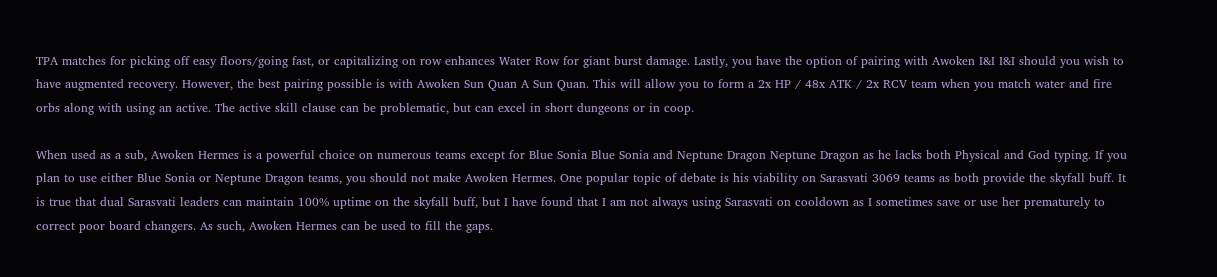TPA matches for picking off easy floors/going fast, or capitalizing on row enhances Water Row for giant burst damage. Lastly, you have the option of pairing with Awoken I&I I&I should you wish to have augmented recovery. However, the best pairing possible is with Awoken Sun Quan A Sun Quan. This will allow you to form a 2x HP / 48x ATK / 2x RCV team when you match water and fire orbs along with using an active. The active skill clause can be problematic, but can excel in short dungeons or in coop.

When used as a sub, Awoken Hermes is a powerful choice on numerous teams except for Blue Sonia Blue Sonia and Neptune Dragon Neptune Dragon as he lacks both Physical and God typing. If you plan to use either Blue Sonia or Neptune Dragon teams, you should not make Awoken Hermes. One popular topic of debate is his viability on Sarasvati 3069 teams as both provide the skyfall buff. It is true that dual Sarasvati leaders can maintain 100% uptime on the skyfall buff, but I have found that I am not always using Sarasvati on cooldown as I sometimes save or use her prematurely to correct poor board changers. As such, Awoken Hermes can be used to fill the gaps.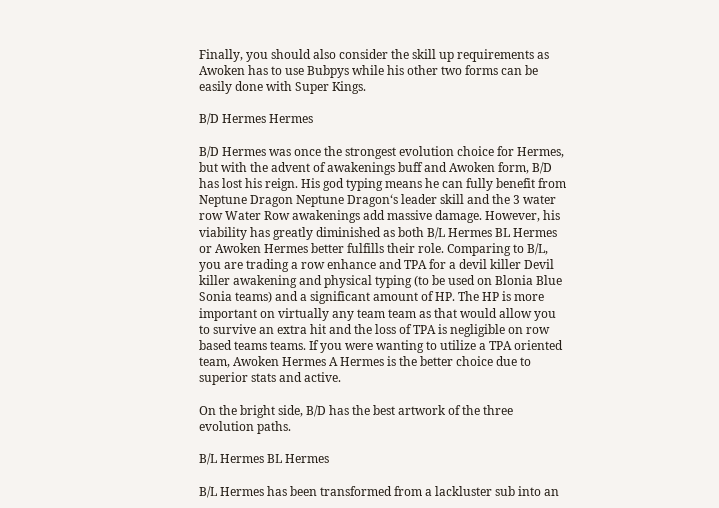Finally, you should also consider the skill up requirements as Awoken has to use Bubpys while his other two forms can be easily done with Super Kings.

B/D Hermes Hermes

B/D Hermes was once the strongest evolution choice for Hermes, but with the advent of awakenings buff and Awoken form, B/D has lost his reign. His god typing means he can fully benefit from Neptune Dragon Neptune Dragon‘s leader skill and the 3 water row Water Row awakenings add massive damage. However, his viability has greatly diminished as both B/L Hermes BL Hermes or Awoken Hermes better fulfills their role. Comparing to B/L, you are trading a row enhance and TPA for a devil killer Devil killer awakening and physical typing (to be used on Blonia Blue Sonia teams) and a significant amount of HP. The HP is more important on virtually any team team as that would allow you to survive an extra hit and the loss of TPA is negligible on row based teams teams. If you were wanting to utilize a TPA oriented team, Awoken Hermes A Hermes is the better choice due to superior stats and active.

On the bright side, B/D has the best artwork of the three evolution paths.

B/L Hermes BL Hermes

B/L Hermes has been transformed from a lackluster sub into an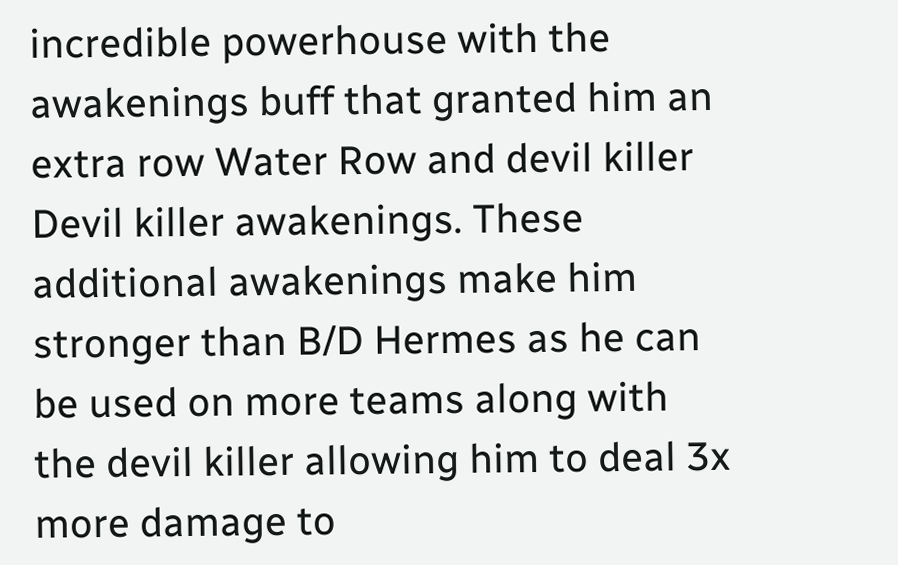incredible powerhouse with the awakenings buff that granted him an extra row Water Row and devil killer Devil killer awakenings. These additional awakenings make him stronger than B/D Hermes as he can be used on more teams along with the devil killer allowing him to deal 3x more damage to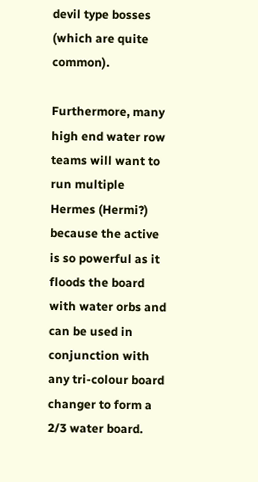devil type bosses (which are quite common).

Furthermore, many high end water row teams will want to run multiple Hermes (Hermi?) because the active is so powerful as it floods the board with water orbs and can be used in conjunction with any tri-colour board changer to form a 2/3 water board.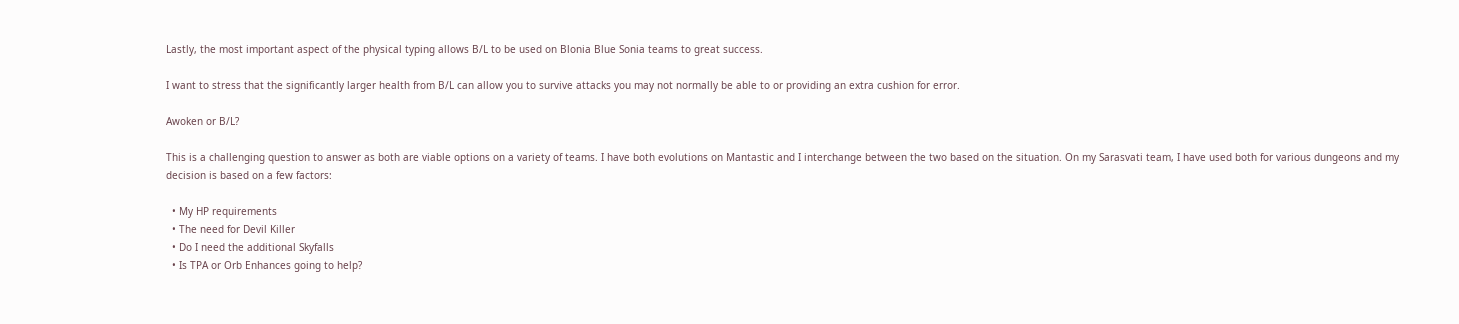Lastly, the most important aspect of the physical typing allows B/L to be used on Blonia Blue Sonia teams to great success.

I want to stress that the significantly larger health from B/L can allow you to survive attacks you may not normally be able to or providing an extra cushion for error.

Awoken or B/L?

This is a challenging question to answer as both are viable options on a variety of teams. I have both evolutions on Mantastic and I interchange between the two based on the situation. On my Sarasvati team, I have used both for various dungeons and my decision is based on a few factors:

  • My HP requirements
  • The need for Devil Killer
  • Do I need the additional Skyfalls
  • Is TPA or Orb Enhances going to help?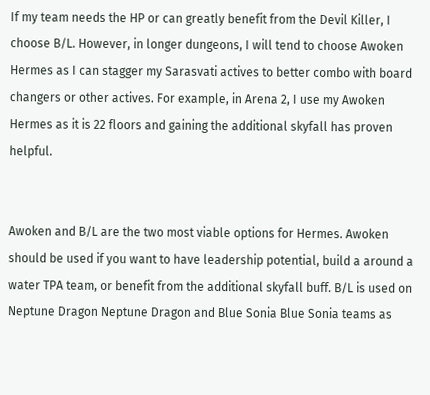If my team needs the HP or can greatly benefit from the Devil Killer, I choose B/L. However, in longer dungeons, I will tend to choose Awoken Hermes as I can stagger my Sarasvati actives to better combo with board changers or other actives. For example, in Arena 2, I use my Awoken Hermes as it is 22 floors and gaining the additional skyfall has proven helpful.


Awoken and B/L are the two most viable options for Hermes. Awoken should be used if you want to have leadership potential, build a around a water TPA team, or benefit from the additional skyfall buff. B/L is used on Neptune Dragon Neptune Dragon and Blue Sonia Blue Sonia teams as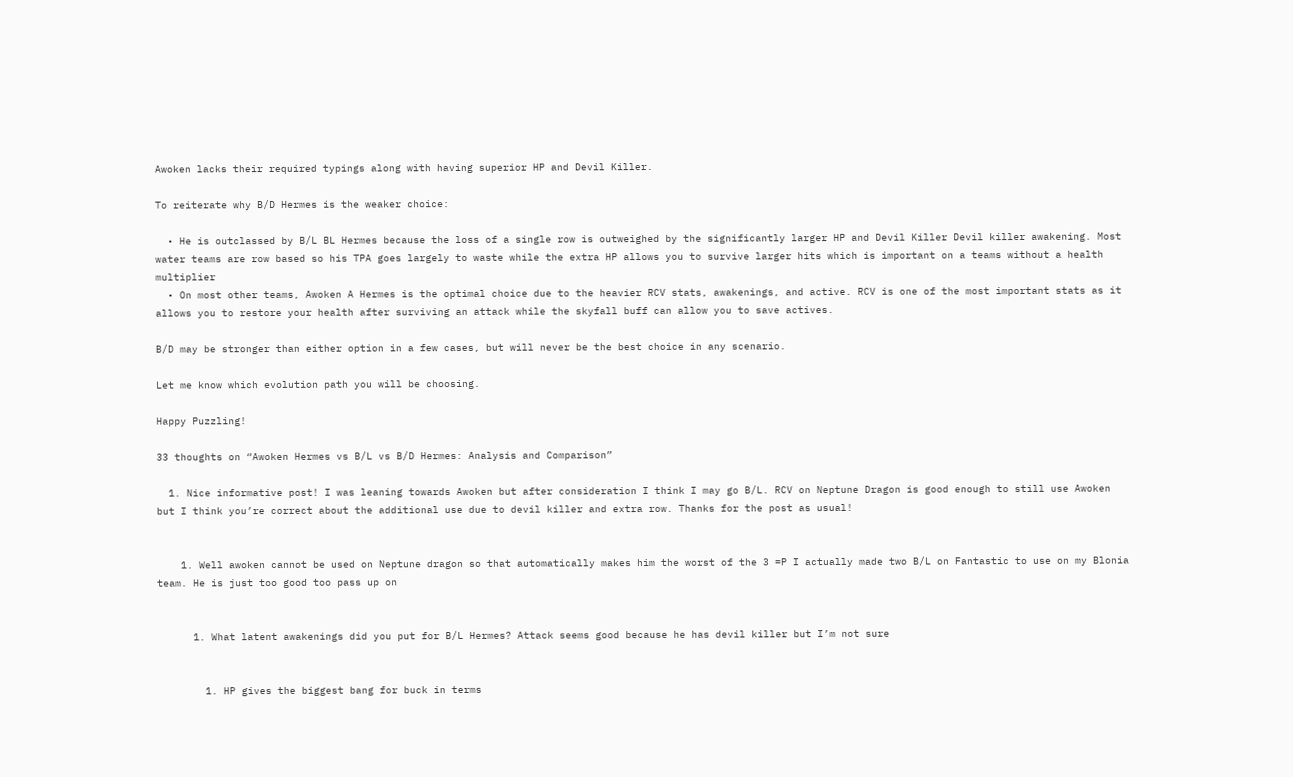Awoken lacks their required typings along with having superior HP and Devil Killer.

To reiterate why B/D Hermes is the weaker choice:

  • He is outclassed by B/L BL Hermes because the loss of a single row is outweighed by the significantly larger HP and Devil Killer Devil killer awakening. Most water teams are row based so his TPA goes largely to waste while the extra HP allows you to survive larger hits which is important on a teams without a health multiplier
  • On most other teams, Awoken A Hermes is the optimal choice due to the heavier RCV stats, awakenings, and active. RCV is one of the most important stats as it allows you to restore your health after surviving an attack while the skyfall buff can allow you to save actives.

B/D may be stronger than either option in a few cases, but will never be the best choice in any scenario.

Let me know which evolution path you will be choosing.

Happy Puzzling!

33 thoughts on “Awoken Hermes vs B/L vs B/D Hermes: Analysis and Comparison”

  1. Nice informative post! I was leaning towards Awoken but after consideration I think I may go B/L. RCV on Neptune Dragon is good enough to still use Awoken but I think you’re correct about the additional use due to devil killer and extra row. Thanks for the post as usual!


    1. Well awoken cannot be used on Neptune dragon so that automatically makes him the worst of the 3 =P I actually made two B/L on Fantastic to use on my Blonia team. He is just too good too pass up on


      1. What latent awakenings did you put for B/L Hermes? Attack seems good because he has devil killer but I’m not sure


        1. HP gives the biggest bang for buck in terms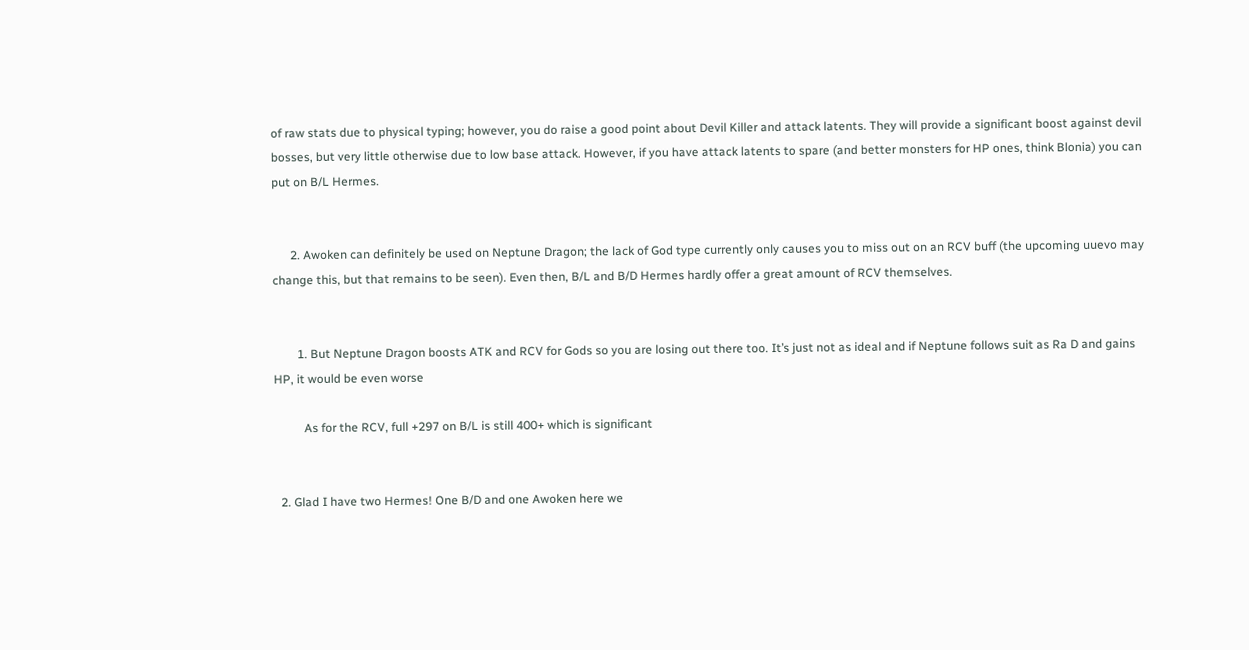of raw stats due to physical typing; however, you do raise a good point about Devil Killer and attack latents. They will provide a significant boost against devil bosses, but very little otherwise due to low base attack. However, if you have attack latents to spare (and better monsters for HP ones, think Blonia) you can put on B/L Hermes.


      2. Awoken can definitely be used on Neptune Dragon; the lack of God type currently only causes you to miss out on an RCV buff (the upcoming uuevo may change this, but that remains to be seen). Even then, B/L and B/D Hermes hardly offer a great amount of RCV themselves.


        1. But Neptune Dragon boosts ATK and RCV for Gods so you are losing out there too. It’s just not as ideal and if Neptune follows suit as Ra D and gains HP, it would be even worse

          As for the RCV, full +297 on B/L is still 400+ which is significant


  2. Glad I have two Hermes! One B/D and one Awoken here we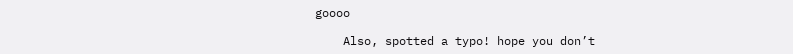goooo

    Also, spotted a typo! hope you don’t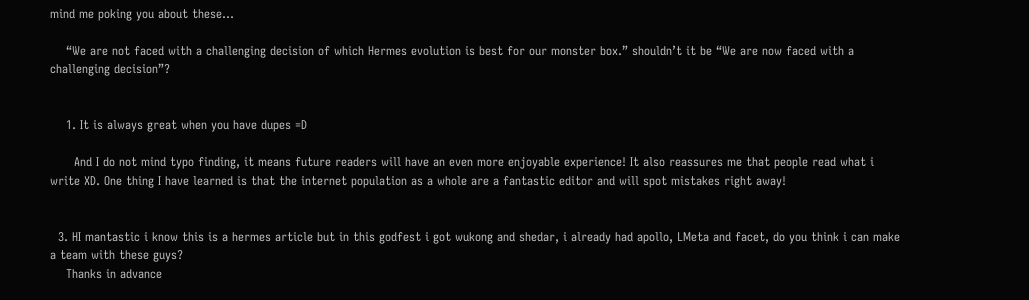mind me poking you about these…

    “We are not faced with a challenging decision of which Hermes evolution is best for our monster box.” shouldn’t it be “We are now faced with a challenging decision”?


    1. It is always great when you have dupes =D

      And I do not mind typo finding, it means future readers will have an even more enjoyable experience! It also reassures me that people read what i write XD. One thing I have learned is that the internet population as a whole are a fantastic editor and will spot mistakes right away!


  3. HI mantastic i know this is a hermes article but in this godfest i got wukong and shedar, i already had apollo, LMeta and facet, do you think i can make a team with these guys?
    Thanks in advance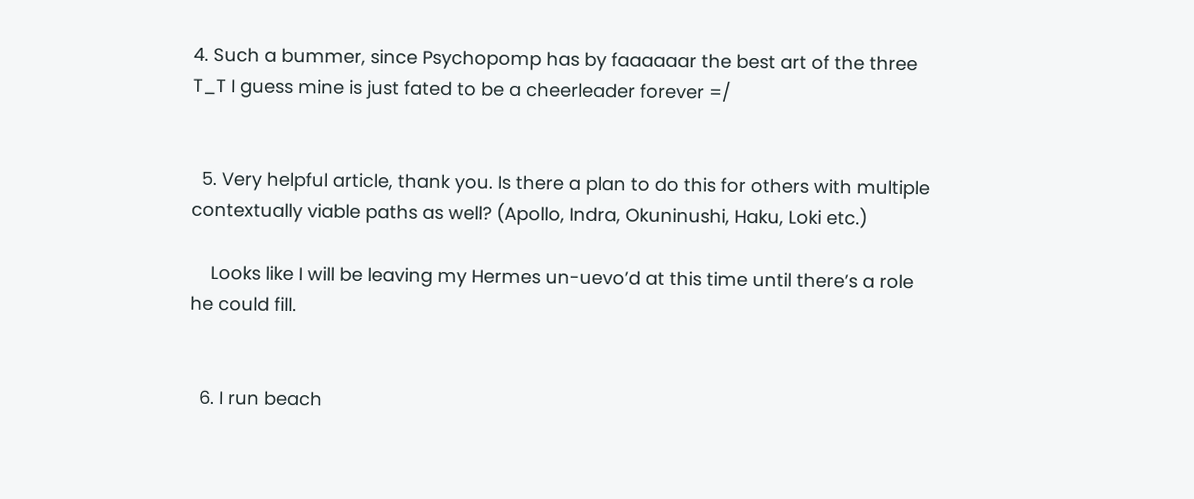4. Such a bummer, since Psychopomp has by faaaaaar the best art of the three T_T I guess mine is just fated to be a cheerleader forever =/


  5. Very helpful article, thank you. Is there a plan to do this for others with multiple contextually viable paths as well? (Apollo, Indra, Okuninushi, Haku, Loki etc.)

    Looks like I will be leaving my Hermes un-uevo’d at this time until there’s a role he could fill.


  6. I run beach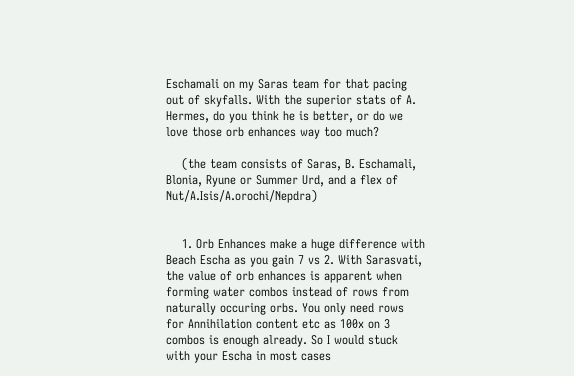Eschamali on my Saras team for that pacing out of skyfalls. With the superior stats of A. Hermes, do you think he is better, or do we love those orb enhances way too much?

    (the team consists of Saras, B. Eschamali, Blonia, Ryune or Summer Urd, and a flex of Nut/A.Isis/A.orochi/Nepdra)


    1. Orb Enhances make a huge difference with Beach Escha as you gain 7 vs 2. With Sarasvati, the value of orb enhances is apparent when forming water combos instead of rows from naturally occuring orbs. You only need rows for Annihilation content etc as 100x on 3 combos is enough already. So I would stuck with your Escha in most cases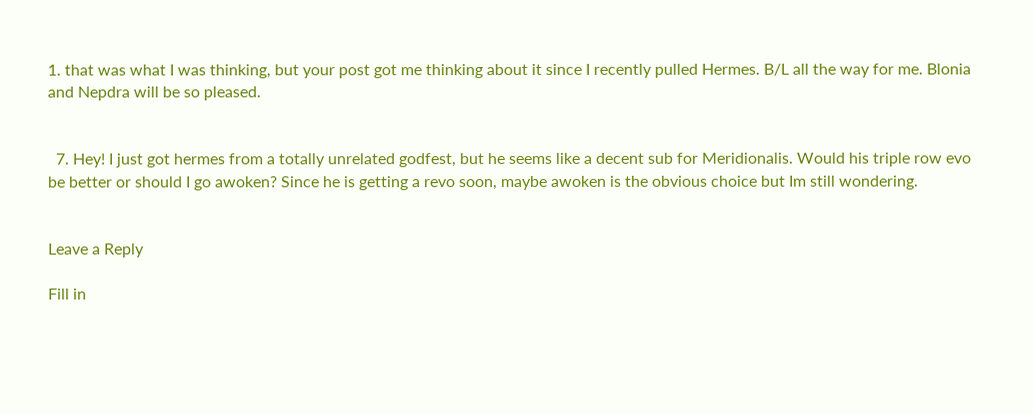1. that was what I was thinking, but your post got me thinking about it since I recently pulled Hermes. B/L all the way for me. Blonia and Nepdra will be so pleased.


  7. Hey! I just got hermes from a totally unrelated godfest, but he seems like a decent sub for Meridionalis. Would his triple row evo be better or should I go awoken? Since he is getting a revo soon, maybe awoken is the obvious choice but Im still wondering.


Leave a Reply

Fill in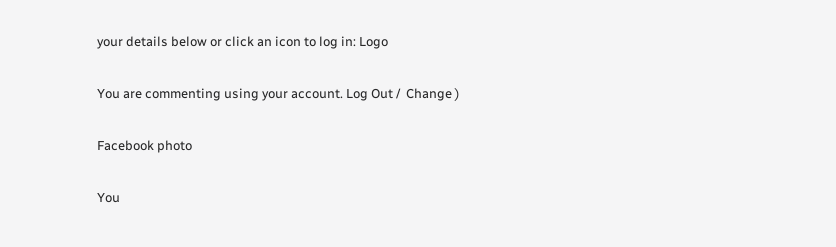your details below or click an icon to log in: Logo

You are commenting using your account. Log Out /  Change )

Facebook photo

You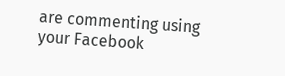are commenting using your Facebook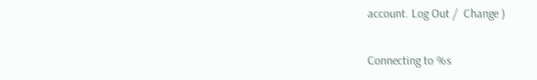account. Log Out /  Change )

Connecting to %s